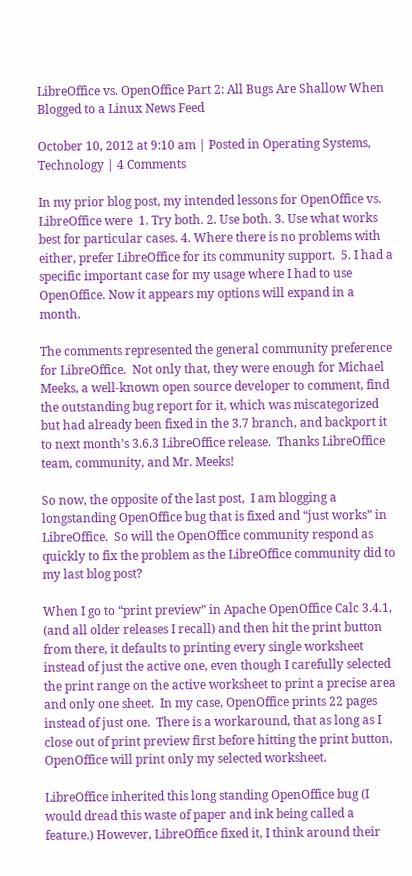LibreOffice vs. OpenOffice Part 2: All Bugs Are Shallow When Blogged to a Linux News Feed

October 10, 2012 at 9:10 am | Posted in Operating Systems, Technology | 4 Comments

In my prior blog post, my intended lessons for OpenOffice vs. LibreOffice were  1. Try both. 2. Use both. 3. Use what works best for particular cases. 4. Where there is no problems with either, prefer LibreOffice for its community support.  5. I had a specific important case for my usage where I had to use OpenOffice. Now it appears my options will expand in a month.

The comments represented the general community preference for LibreOffice.  Not only that, they were enough for Michael Meeks, a well-known open source developer to comment, find the outstanding bug report for it, which was miscategorized but had already been fixed in the 3.7 branch, and backport it to next month’s 3.6.3 LibreOffice release.  Thanks LibreOffice team, community, and Mr. Meeks!

So now, the opposite of the last post,  I am blogging a longstanding OpenOffice bug that is fixed and “just works” in LibreOffice.  So will the OpenOffice community respond as quickly to fix the problem as the LibreOffice community did to my last blog post?

When I go to “print preview” in Apache OpenOffice Calc 3.4.1, (and all older releases I recall) and then hit the print button from there, it defaults to printing every single worksheet instead of just the active one, even though I carefully selected the print range on the active worksheet to print a precise area and only one sheet.  In my case, OpenOffice prints 22 pages instead of just one.  There is a workaround, that as long as I close out of print preview first before hitting the print button, OpenOffice will print only my selected worksheet.

LibreOffice inherited this long standing OpenOffice bug (I would dread this waste of paper and ink being called a feature.) However, LibreOffice fixed it, I think around their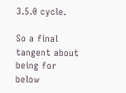3.5.0 cycle.

So a final tangent about being for below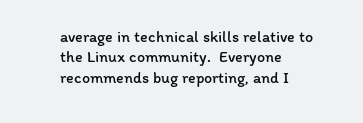average in technical skills relative to the Linux community.  Everyone recommends bug reporting, and I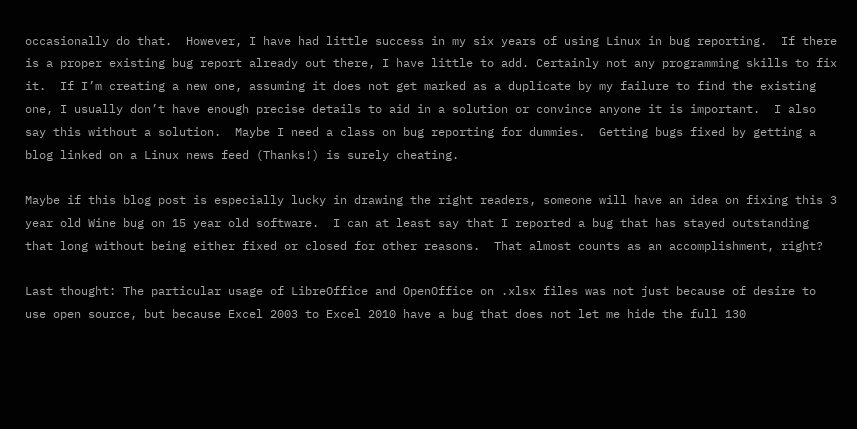occasionally do that.  However, I have had little success in my six years of using Linux in bug reporting.  If there is a proper existing bug report already out there, I have little to add. Certainly not any programming skills to fix it.  If I’m creating a new one, assuming it does not get marked as a duplicate by my failure to find the existing one, I usually don’t have enough precise details to aid in a solution or convince anyone it is important.  I also say this without a solution.  Maybe I need a class on bug reporting for dummies.  Getting bugs fixed by getting a blog linked on a Linux news feed (Thanks!) is surely cheating.

Maybe if this blog post is especially lucky in drawing the right readers, someone will have an idea on fixing this 3 year old Wine bug on 15 year old software.  I can at least say that I reported a bug that has stayed outstanding that long without being either fixed or closed for other reasons.  That almost counts as an accomplishment, right?

Last thought: The particular usage of LibreOffice and OpenOffice on .xlsx files was not just because of desire to use open source, but because Excel 2003 to Excel 2010 have a bug that does not let me hide the full 130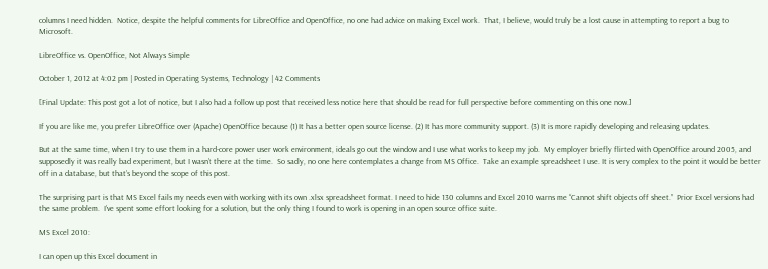columns I need hidden.  Notice, despite the helpful comments for LibreOffice and OpenOffice, no one had advice on making Excel work.  That, I believe, would truly be a lost cause in attempting to report a bug to Microsoft.

LibreOffice vs. OpenOffice, Not Always Simple

October 1, 2012 at 4:02 pm | Posted in Operating Systems, Technology | 42 Comments

[Final Update: This post got a lot of notice, but I also had a follow up post that received less notice here that should be read for full perspective before commenting on this one now.]

If you are like me, you prefer LibreOffice over (Apache) OpenOffice because (1) It has a better open source license. (2) It has more community support. (3) It is more rapidly developing and releasing updates.

But at the same time, when I try to use them in a hard-core power user work environment, ideals go out the window and I use what works to keep my job.  My employer briefly flirted with OpenOffice around 2005, and supposedly it was really bad experiment, but I wasn’t there at the time.  So sadly, no one here contemplates a change from MS Office.  Take an example spreadsheet I use. It is very complex to the point it would be better off in a database, but that’s beyond the scope of this post.

The surprising part is that MS Excel fails my needs even with working with its own .xlsx spreadsheet format. I need to hide 130 columns and Excel 2010 warns me “Cannot shift objects off sheet.”  Prior Excel versions had the same problem.  I’ve spent some effort looking for a solution, but the only thing I found to work is opening in an open source office suite.

MS Excel 2010:

I can open up this Excel document in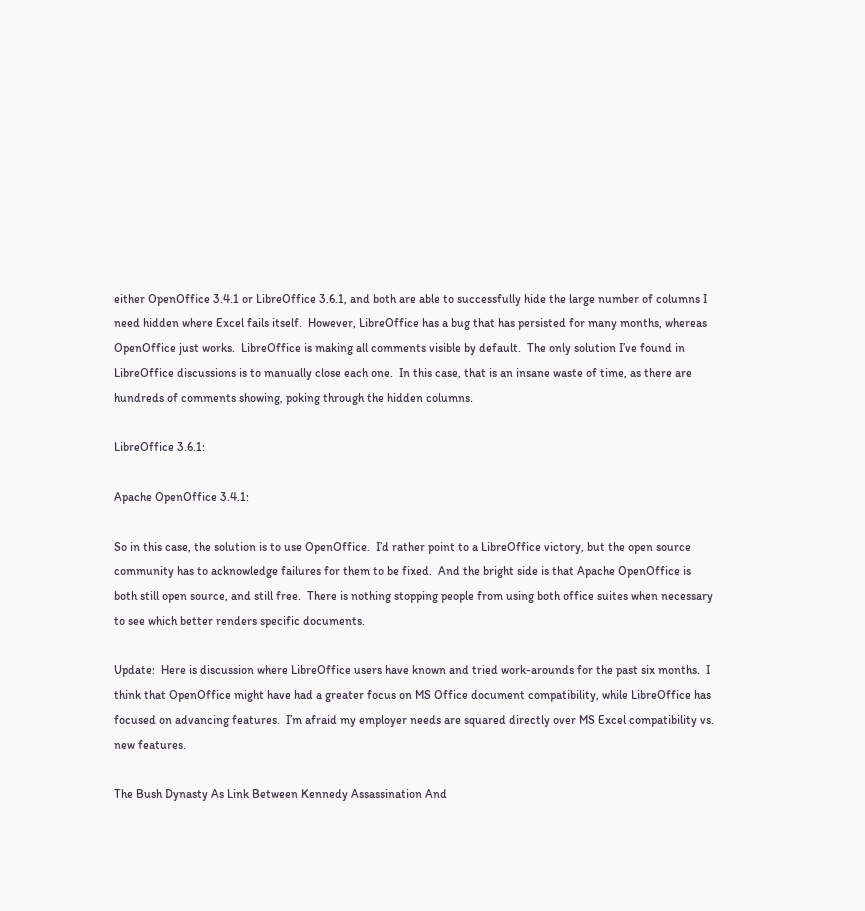either OpenOffice 3.4.1 or LibreOffice 3.6.1, and both are able to successfully hide the large number of columns I need hidden where Excel fails itself.  However, LibreOffice has a bug that has persisted for many months, whereas OpenOffice just works.  LibreOffice is making all comments visible by default.  The only solution I’ve found in LibreOffice discussions is to manually close each one.  In this case, that is an insane waste of time, as there are hundreds of comments showing, poking through the hidden columns.

LibreOffice 3.6.1:

Apache OpenOffice 3.4.1:

So in this case, the solution is to use OpenOffice.  I’d rather point to a LibreOffice victory, but the open source community has to acknowledge failures for them to be fixed.  And the bright side is that Apache OpenOffice is both still open source, and still free.  There is nothing stopping people from using both office suites when necessary to see which better renders specific documents.

Update:  Here is discussion where LibreOffice users have known and tried work-arounds for the past six months.  I think that OpenOffice might have had a greater focus on MS Office document compatibility, while LibreOffice has focused on advancing features.  I’m afraid my employer needs are squared directly over MS Excel compatibility vs. new features.

The Bush Dynasty As Link Between Kennedy Assassination And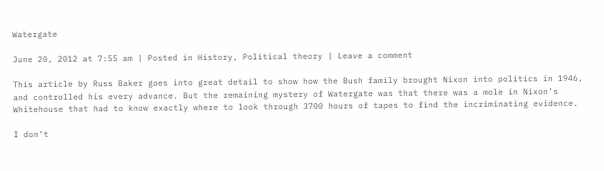Watergate

June 20, 2012 at 7:55 am | Posted in History, Political theory | Leave a comment

This article by Russ Baker goes into great detail to show how the Bush family brought Nixon into politics in 1946, and controlled his every advance. But the remaining mystery of Watergate was that there was a mole in Nixon’s Whitehouse that had to know exactly where to look through 3700 hours of tapes to find the incriminating evidence.

I don’t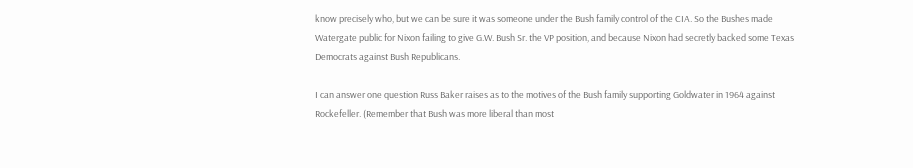know precisely who, but we can be sure it was someone under the Bush family control of the CIA. So the Bushes made Watergate public for Nixon failing to give G.W. Bush Sr. the VP position, and because Nixon had secretly backed some Texas Democrats against Bush Republicans.

I can answer one question Russ Baker raises as to the motives of the Bush family supporting Goldwater in 1964 against Rockefeller. (Remember that Bush was more liberal than most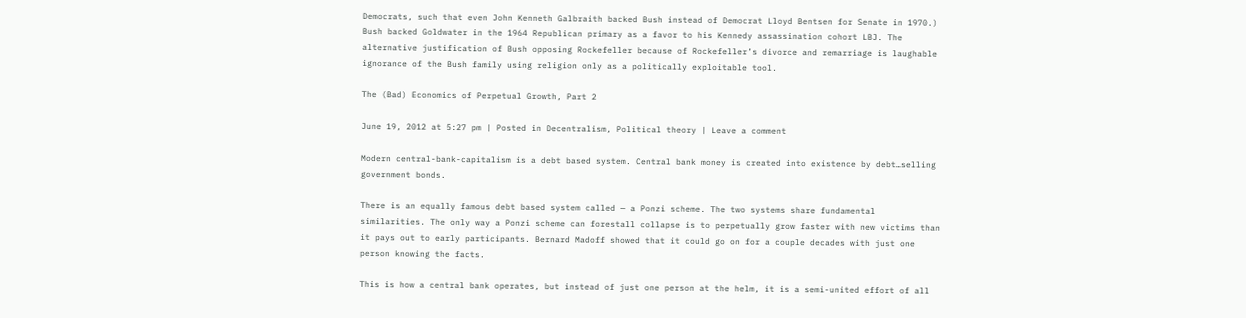Democrats, such that even John Kenneth Galbraith backed Bush instead of Democrat Lloyd Bentsen for Senate in 1970.) Bush backed Goldwater in the 1964 Republican primary as a favor to his Kennedy assassination cohort LBJ. The alternative justification of Bush opposing Rockefeller because of Rockefeller’s divorce and remarriage is laughable ignorance of the Bush family using religion only as a politically exploitable tool.

The (Bad) Economics of Perpetual Growth, Part 2

June 19, 2012 at 5:27 pm | Posted in Decentralism, Political theory | Leave a comment

Modern central-bank-capitalism is a debt based system. Central bank money is created into existence by debt…selling government bonds.

There is an equally famous debt based system called — a Ponzi scheme. The two systems share fundamental similarities. The only way a Ponzi scheme can forestall collapse is to perpetually grow faster with new victims than it pays out to early participants. Bernard Madoff showed that it could go on for a couple decades with just one person knowing the facts.

This is how a central bank operates, but instead of just one person at the helm, it is a semi-united effort of all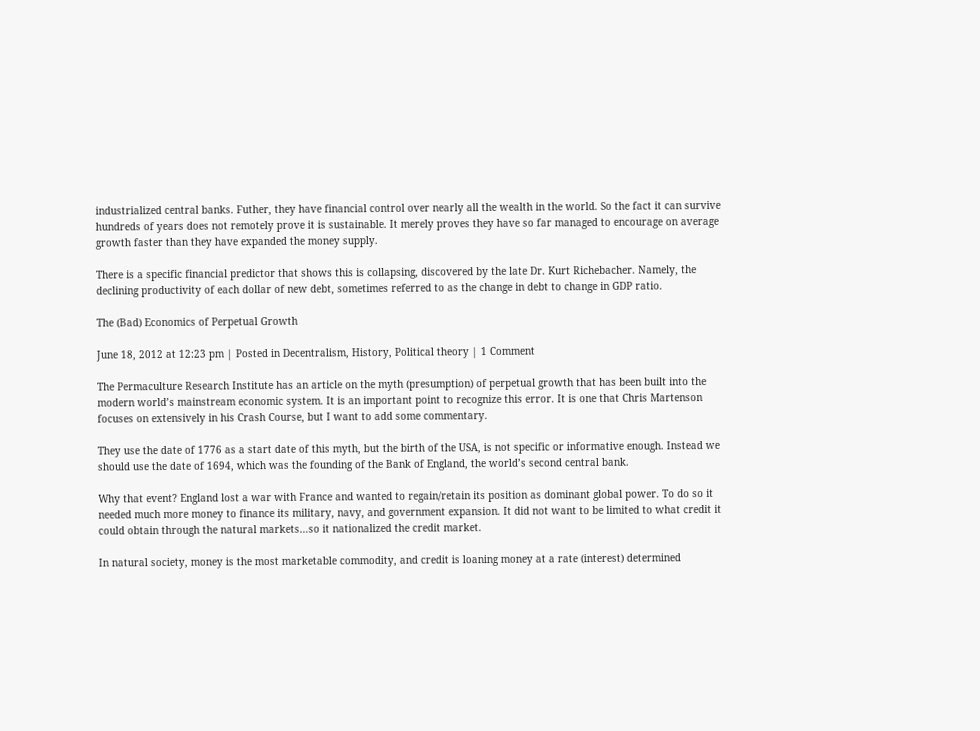industrialized central banks. Futher, they have financial control over nearly all the wealth in the world. So the fact it can survive hundreds of years does not remotely prove it is sustainable. It merely proves they have so far managed to encourage on average growth faster than they have expanded the money supply.

There is a specific financial predictor that shows this is collapsing, discovered by the late Dr. Kurt Richebacher. Namely, the declining productivity of each dollar of new debt, sometimes referred to as the change in debt to change in GDP ratio.

The (Bad) Economics of Perpetual Growth

June 18, 2012 at 12:23 pm | Posted in Decentralism, History, Political theory | 1 Comment

The Permaculture Research Institute has an article on the myth (presumption) of perpetual growth that has been built into the modern world’s mainstream economic system. It is an important point to recognize this error. It is one that Chris Martenson focuses on extensively in his Crash Course, but I want to add some commentary.

They use the date of 1776 as a start date of this myth, but the birth of the USA, is not specific or informative enough. Instead we should use the date of 1694, which was the founding of the Bank of England, the world’s second central bank.

Why that event? England lost a war with France and wanted to regain/retain its position as dominant global power. To do so it needed much more money to finance its military, navy, and government expansion. It did not want to be limited to what credit it could obtain through the natural markets…so it nationalized the credit market.

In natural society, money is the most marketable commodity, and credit is loaning money at a rate (interest) determined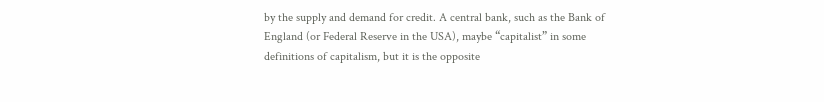by the supply and demand for credit. A central bank, such as the Bank of England (or Federal Reserve in the USA), maybe “capitalist” in some definitions of capitalism, but it is the opposite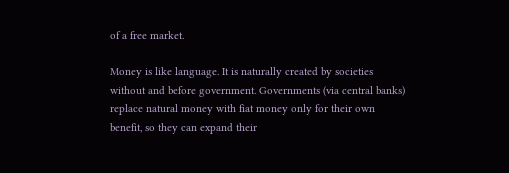of a free market.

Money is like language. It is naturally created by societies without and before government. Governments (via central banks) replace natural money with fiat money only for their own benefit, so they can expand their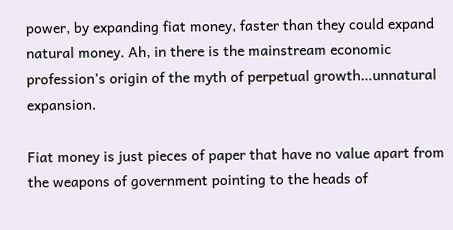power, by expanding fiat money, faster than they could expand natural money. Ah, in there is the mainstream economic profession’s origin of the myth of perpetual growth…unnatural expansion.

Fiat money is just pieces of paper that have no value apart from the weapons of government pointing to the heads of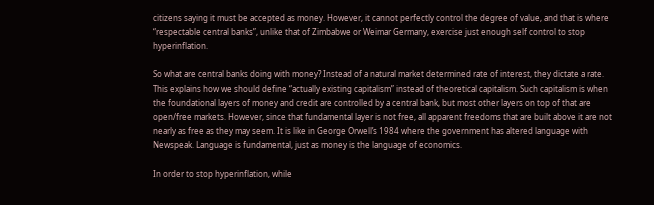citizens saying it must be accepted as money. However, it cannot perfectly control the degree of value, and that is where “respectable central banks”, unlike that of Zimbabwe or Weimar Germany, exercise just enough self control to stop hyperinflation.

So what are central banks doing with money? Instead of a natural market determined rate of interest, they dictate a rate. This explains how we should define “actually existing capitalism” instead of theoretical capitalism. Such capitalism is when the foundational layers of money and credit are controlled by a central bank, but most other layers on top of that are open/free markets. However, since that fundamental layer is not free, all apparent freedoms that are built above it are not nearly as free as they may seem. It is like in George Orwell’s 1984 where the government has altered language with Newspeak. Language is fundamental, just as money is the language of economics.

In order to stop hyperinflation, while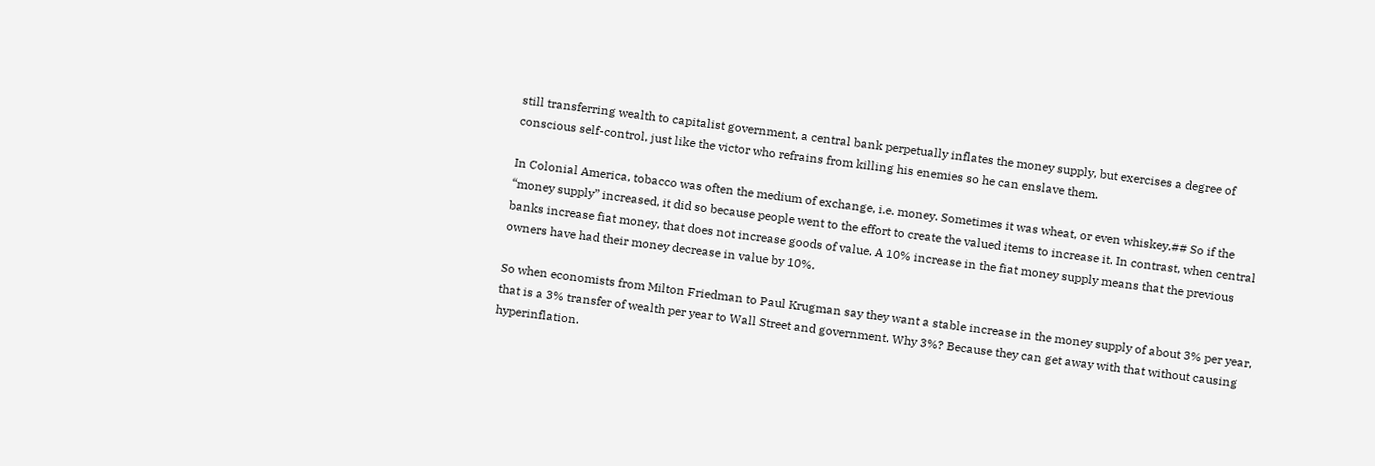still transferring wealth to capitalist government, a central bank perpetually inflates the money supply, but exercises a degree of conscious self-control, just like the victor who refrains from killing his enemies so he can enslave them.

In Colonial America, tobacco was often the medium of exchange, i.e. money. Sometimes it was wheat, or even whiskey.## So if the “money supply” increased, it did so because people went to the effort to create the valued items to increase it. In contrast, when central banks increase fiat money, that does not increase goods of value. A 10% increase in the fiat money supply means that the previous owners have had their money decrease in value by 10%.

So when economists from Milton Friedman to Paul Krugman say they want a stable increase in the money supply of about 3% per year, that is a 3% transfer of wealth per year to Wall Street and government. Why 3%? Because they can get away with that without causing hyperinflation.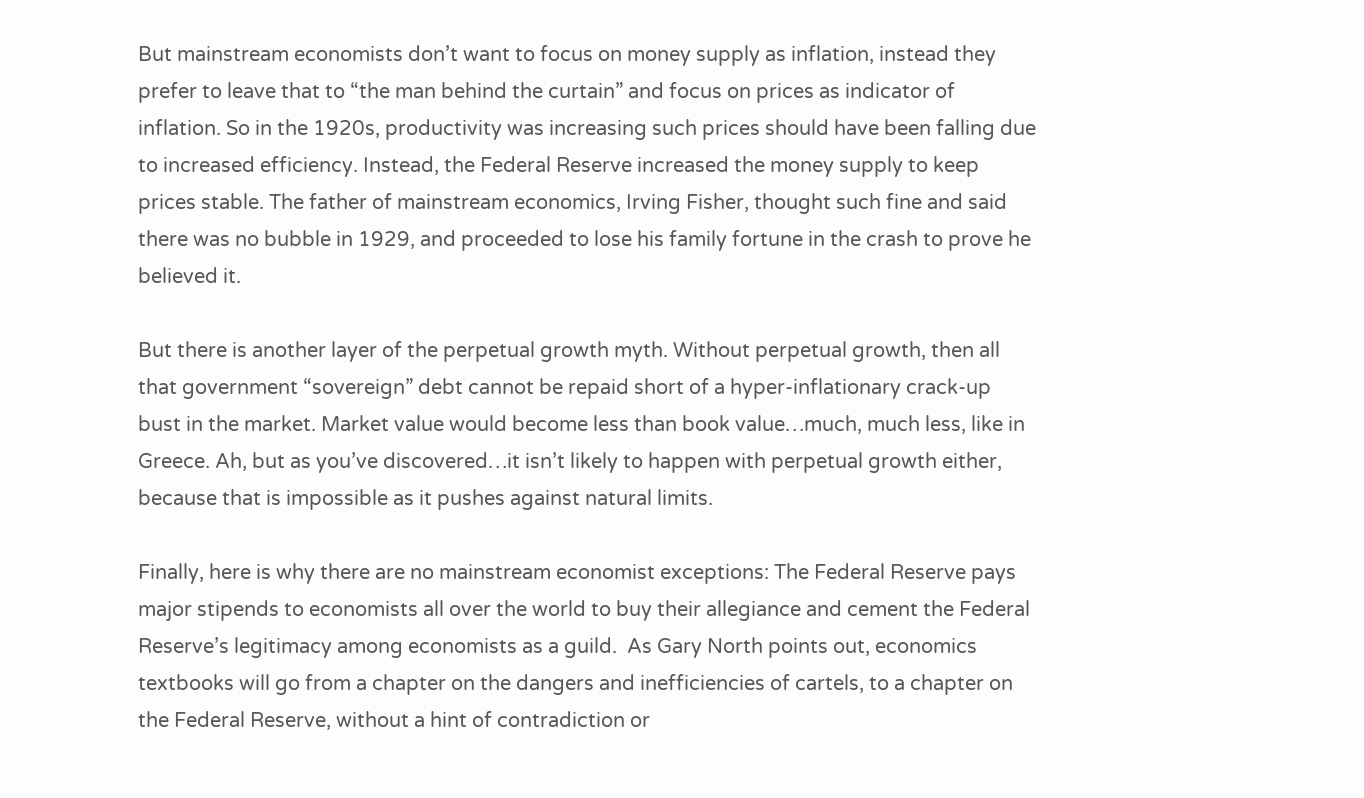But mainstream economists don’t want to focus on money supply as inflation, instead they prefer to leave that to “the man behind the curtain” and focus on prices as indicator of inflation. So in the 1920s, productivity was increasing such prices should have been falling due to increased efficiency. Instead, the Federal Reserve increased the money supply to keep prices stable. The father of mainstream economics, Irving Fisher, thought such fine and said there was no bubble in 1929, and proceeded to lose his family fortune in the crash to prove he believed it.

But there is another layer of the perpetual growth myth. Without perpetual growth, then all that government “sovereign” debt cannot be repaid short of a hyper-inflationary crack-up bust in the market. Market value would become less than book value…much, much less, like in Greece. Ah, but as you’ve discovered…it isn’t likely to happen with perpetual growth either, because that is impossible as it pushes against natural limits.

Finally, here is why there are no mainstream economist exceptions: The Federal Reserve pays major stipends to economists all over the world to buy their allegiance and cement the Federal Reserve’s legitimacy among economists as a guild.  As Gary North points out, economics textbooks will go from a chapter on the dangers and inefficiencies of cartels, to a chapter on the Federal Reserve, without a hint of contradiction or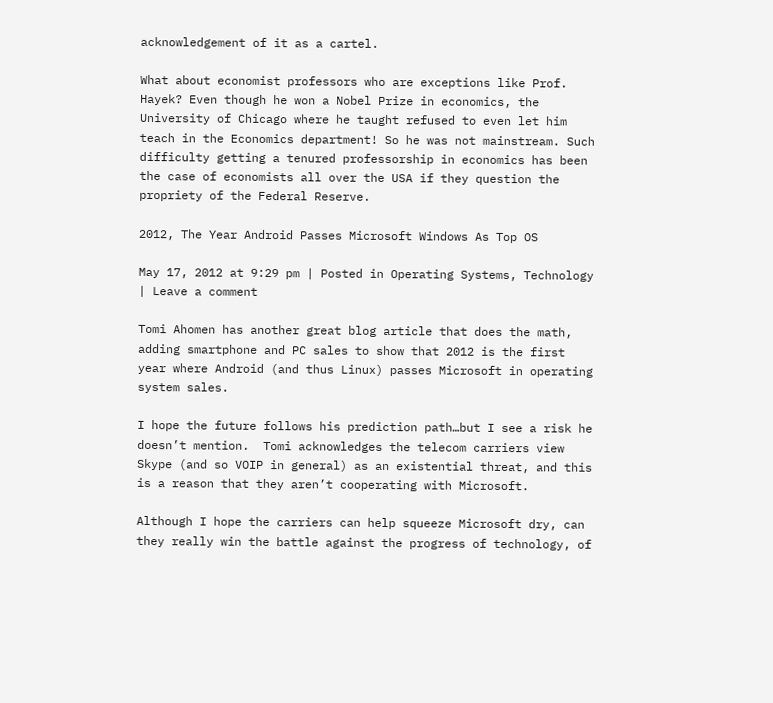acknowledgement of it as a cartel.

What about economist professors who are exceptions like Prof. Hayek? Even though he won a Nobel Prize in economics, the University of Chicago where he taught refused to even let him teach in the Economics department! So he was not mainstream. Such difficulty getting a tenured professorship in economics has been the case of economists all over the USA if they question the propriety of the Federal Reserve.

2012, The Year Android Passes Microsoft Windows As Top OS

May 17, 2012 at 9:29 pm | Posted in Operating Systems, Technology | Leave a comment

Tomi Ahomen has another great blog article that does the math, adding smartphone and PC sales to show that 2012 is the first year where Android (and thus Linux) passes Microsoft in operating system sales.

I hope the future follows his prediction path…but I see a risk he doesn’t mention.  Tomi acknowledges the telecom carriers view Skype (and so VOIP in general) as an existential threat, and this is a reason that they aren’t cooperating with Microsoft.

Although I hope the carriers can help squeeze Microsoft dry, can they really win the battle against the progress of technology, of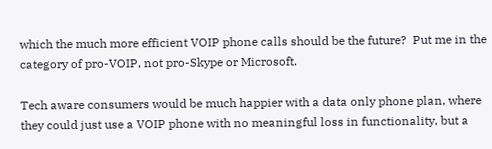which the much more efficient VOIP phone calls should be the future?  Put me in the category of pro-VOIP, not pro-Skype or Microsoft.

Tech aware consumers would be much happier with a data only phone plan, where they could just use a VOIP phone with no meaningful loss in functionality, but a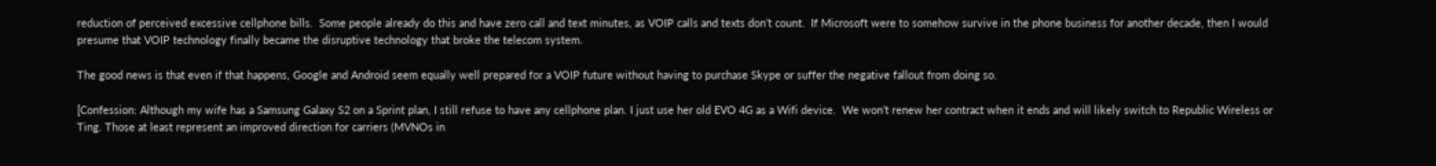reduction of perceived excessive cellphone bills.  Some people already do this and have zero call and text minutes, as VOIP calls and texts don’t count.  If Microsoft were to somehow survive in the phone business for another decade, then I would presume that VOIP technology finally became the disruptive technology that broke the telecom system.

The good news is that even if that happens, Google and Android seem equally well prepared for a VOIP future without having to purchase Skype or suffer the negative fallout from doing so.

[Confession: Although my wife has a Samsung Galaxy S2 on a Sprint plan, I still refuse to have any cellphone plan. I just use her old EVO 4G as a Wifi device.  We won’t renew her contract when it ends and will likely switch to Republic Wireless or Ting. Those at least represent an improved direction for carriers (MVNOs in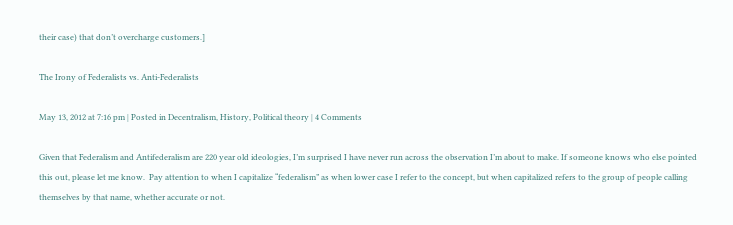their case) that don’t overcharge customers.]

The Irony of Federalists vs. Anti-Federalists

May 13, 2012 at 7:16 pm | Posted in Decentralism, History, Political theory | 4 Comments

Given that Federalism and Antifederalism are 220 year old ideologies, I’m surprised I have never run across the observation I’m about to make. If someone knows who else pointed this out, please let me know.  Pay attention to when I capitalize “federalism” as when lower case I refer to the concept, but when capitalized refers to the group of people calling themselves by that name, whether accurate or not.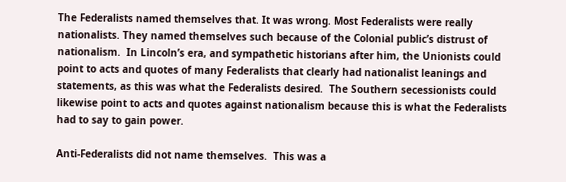The Federalists named themselves that. It was wrong. Most Federalists were really nationalists. They named themselves such because of the Colonial public’s distrust of nationalism.  In Lincoln’s era, and sympathetic historians after him, the Unionists could point to acts and quotes of many Federalists that clearly had nationalist leanings and statements, as this was what the Federalists desired.  The Southern secessionists could likewise point to acts and quotes against nationalism because this is what the Federalists had to say to gain power.

Anti-Federalists did not name themselves.  This was a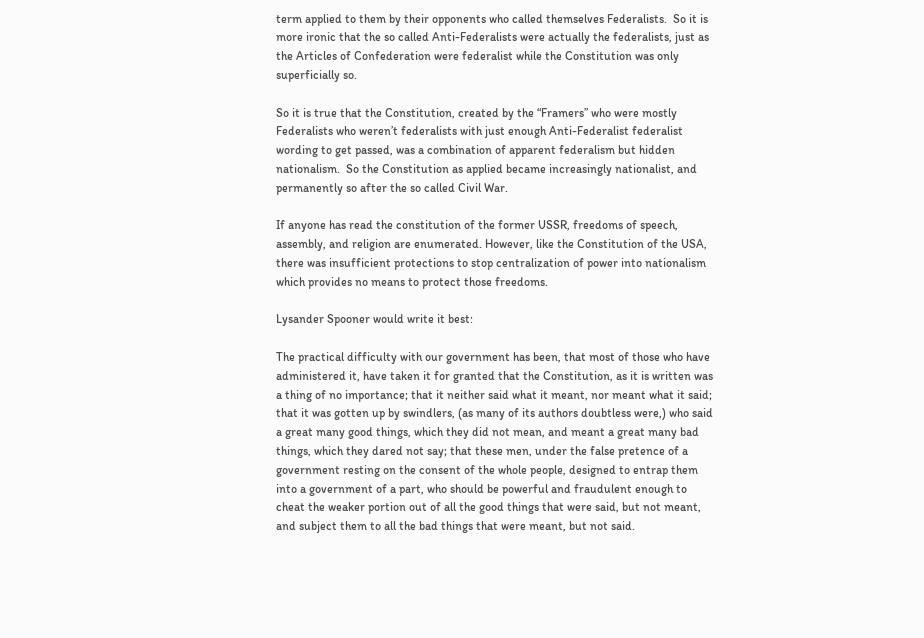term applied to them by their opponents who called themselves Federalists.  So it is more ironic that the so called Anti-Federalists were actually the federalists, just as the Articles of Confederation were federalist while the Constitution was only superficially so.

So it is true that the Constitution, created by the “Framers” who were mostly Federalists who weren’t federalists with just enough Anti-Federalist federalist wording to get passed, was a combination of apparent federalism but hidden nationalism.  So the Constitution as applied became increasingly nationalist, and permanently so after the so called Civil War.

If anyone has read the constitution of the former USSR, freedoms of speech, assembly, and religion are enumerated. However, like the Constitution of the USA, there was insufficient protections to stop centralization of power into nationalism which provides no means to protect those freedoms.

Lysander Spooner would write it best:

The practical difficulty with our government has been, that most of those who have administered it, have taken it for granted that the Constitution, as it is written was a thing of no importance; that it neither said what it meant, nor meant what it said; that it was gotten up by swindlers, (as many of its authors doubtless were,) who said a great many good things, which they did not mean, and meant a great many bad things, which they dared not say; that these men, under the false pretence of a government resting on the consent of the whole people, designed to entrap them into a government of a part, who should be powerful and fraudulent enough to cheat the weaker portion out of all the good things that were said, but not meant, and subject them to all the bad things that were meant, but not said.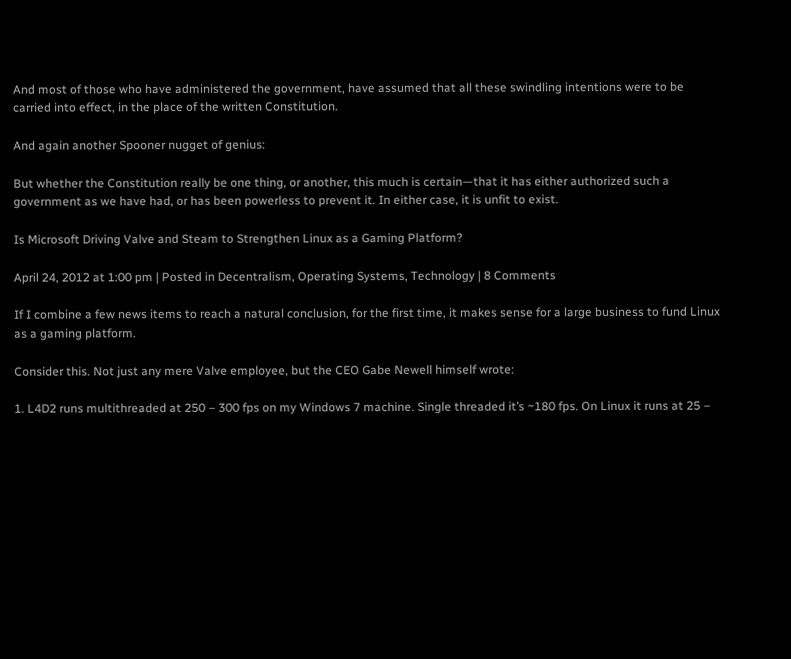And most of those who have administered the government, have assumed that all these swindling intentions were to be carried into effect, in the place of the written Constitution.

And again another Spooner nugget of genius:

But whether the Constitution really be one thing, or another, this much is certain—that it has either authorized such a government as we have had, or has been powerless to prevent it. In either case, it is unfit to exist.

Is Microsoft Driving Valve and Steam to Strengthen Linux as a Gaming Platform?

April 24, 2012 at 1:00 pm | Posted in Decentralism, Operating Systems, Technology | 8 Comments

If I combine a few news items to reach a natural conclusion, for the first time, it makes sense for a large business to fund Linux as a gaming platform.

Consider this. Not just any mere Valve employee, but the CEO Gabe Newell himself wrote:

1. L4D2 runs multithreaded at 250 – 300 fps on my Windows 7 machine. Single threaded it’s ~180 fps. On Linux it runs at 25 –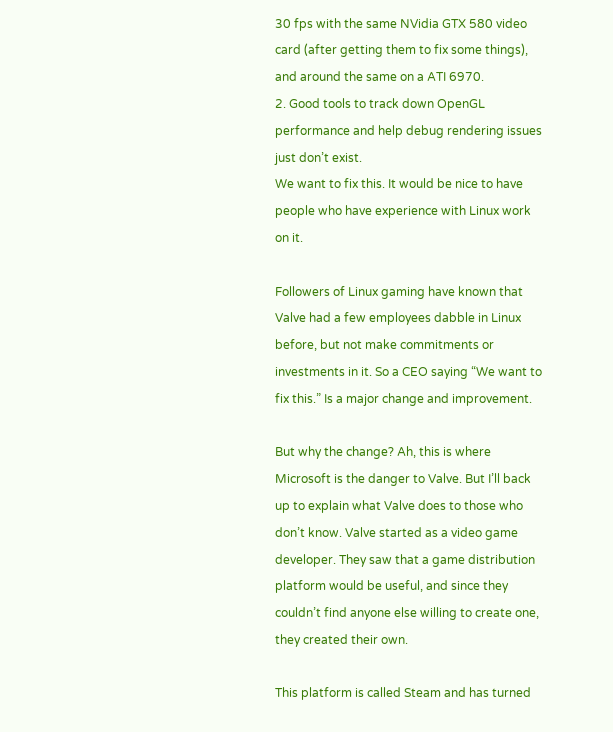30 fps with the same NVidia GTX 580 video card (after getting them to fix some things), and around the same on a ATI 6970.
2. Good tools to track down OpenGL performance and help debug rendering issues just don’t exist.
We want to fix this. It would be nice to have people who have experience with Linux work on it.

Followers of Linux gaming have known that Valve had a few employees dabble in Linux before, but not make commitments or investments in it. So a CEO saying “We want to fix this.” Is a major change and improvement.

But why the change? Ah, this is where Microsoft is the danger to Valve. But I’ll back up to explain what Valve does to those who don’t know. Valve started as a video game developer. They saw that a game distribution platform would be useful, and since they couldn’t find anyone else willing to create one, they created their own.

This platform is called Steam and has turned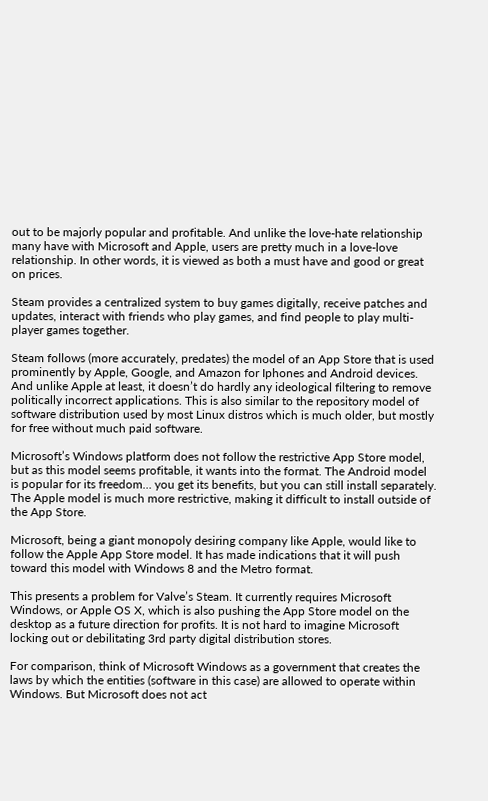out to be majorly popular and profitable. And unlike the love-hate relationship many have with Microsoft and Apple, users are pretty much in a love-love relationship. In other words, it is viewed as both a must have and good or great on prices.

Steam provides a centralized system to buy games digitally, receive patches and updates, interact with friends who play games, and find people to play multi-player games together.

Steam follows (more accurately, predates) the model of an App Store that is used prominently by Apple, Google, and Amazon for Iphones and Android devices. And unlike Apple at least, it doesn’t do hardly any ideological filtering to remove politically incorrect applications. This is also similar to the repository model of software distribution used by most Linux distros which is much older, but mostly for free without much paid software.

Microsoft’s Windows platform does not follow the restrictive App Store model, but as this model seems profitable, it wants into the format. The Android model is popular for its freedom… you get its benefits, but you can still install separately. The Apple model is much more restrictive, making it difficult to install outside of the App Store.

Microsoft, being a giant monopoly desiring company like Apple, would like to follow the Apple App Store model. It has made indications that it will push toward this model with Windows 8 and the Metro format.

This presents a problem for Valve’s Steam. It currently requires Microsoft Windows, or Apple OS X, which is also pushing the App Store model on the desktop as a future direction for profits. It is not hard to imagine Microsoft locking out or debilitating 3rd party digital distribution stores.

For comparison, think of Microsoft Windows as a government that creates the laws by which the entities (software in this case) are allowed to operate within Windows. But Microsoft does not act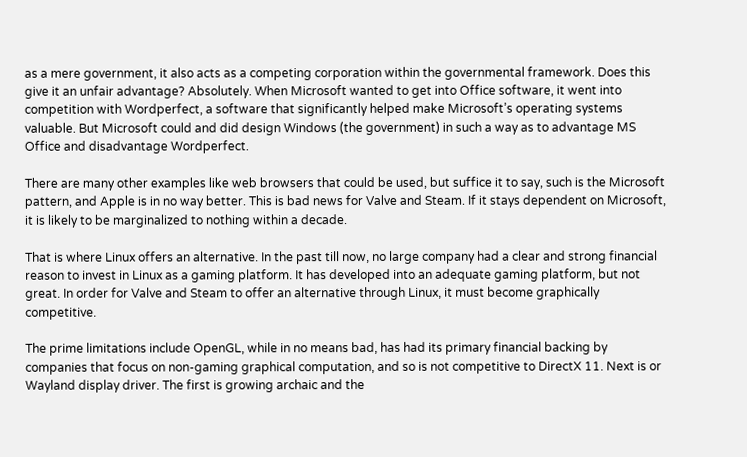as a mere government, it also acts as a competing corporation within the governmental framework. Does this give it an unfair advantage? Absolutely. When Microsoft wanted to get into Office software, it went into competition with Wordperfect, a software that significantly helped make Microsoft’s operating systems valuable. But Microsoft could and did design Windows (the government) in such a way as to advantage MS Office and disadvantage Wordperfect.

There are many other examples like web browsers that could be used, but suffice it to say, such is the Microsoft pattern, and Apple is in no way better. This is bad news for Valve and Steam. If it stays dependent on Microsoft, it is likely to be marginalized to nothing within a decade.

That is where Linux offers an alternative. In the past till now, no large company had a clear and strong financial reason to invest in Linux as a gaming platform. It has developed into an adequate gaming platform, but not great. In order for Valve and Steam to offer an alternative through Linux, it must become graphically competitive.

The prime limitations include OpenGL, while in no means bad, has had its primary financial backing by companies that focus on non-gaming graphical computation, and so is not competitive to DirectX 11. Next is or Wayland display driver. The first is growing archaic and the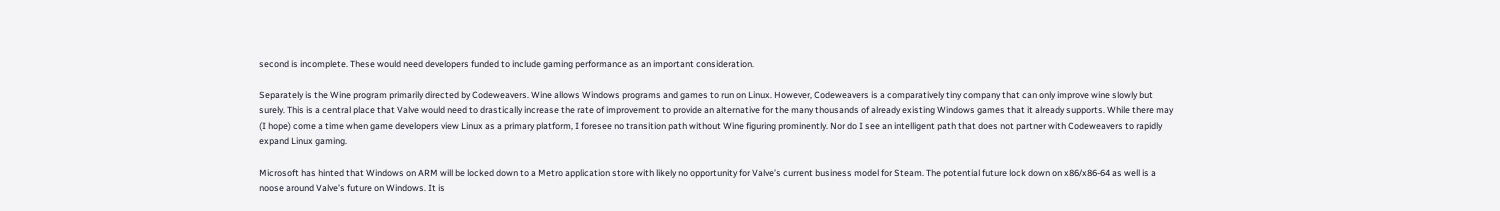second is incomplete. These would need developers funded to include gaming performance as an important consideration.

Separately is the Wine program primarily directed by Codeweavers. Wine allows Windows programs and games to run on Linux. However, Codeweavers is a comparatively tiny company that can only improve wine slowly but surely. This is a central place that Valve would need to drastically increase the rate of improvement to provide an alternative for the many thousands of already existing Windows games that it already supports. While there may (I hope) come a time when game developers view Linux as a primary platform, I foresee no transition path without Wine figuring prominently. Nor do I see an intelligent path that does not partner with Codeweavers to rapidly expand Linux gaming.

Microsoft has hinted that Windows on ARM will be locked down to a Metro application store with likely no opportunity for Valve’s current business model for Steam. The potential future lock down on x86/x86-64 as well is a noose around Valve’s future on Windows. It is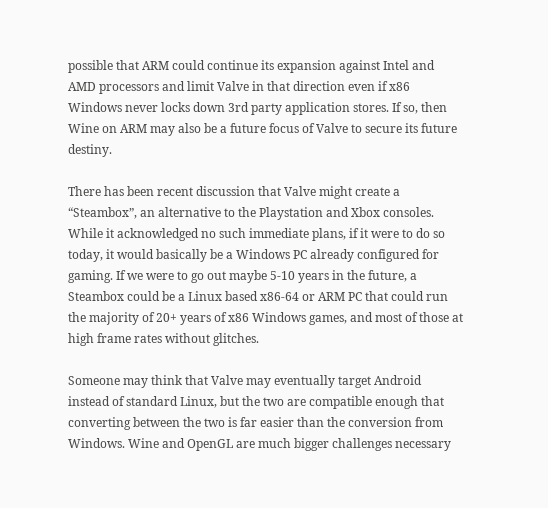possible that ARM could continue its expansion against Intel and AMD processors and limit Valve in that direction even if x86 Windows never locks down 3rd party application stores. If so, then Wine on ARM may also be a future focus of Valve to secure its future destiny.

There has been recent discussion that Valve might create a “Steambox”, an alternative to the Playstation and Xbox consoles. While it acknowledged no such immediate plans, if it were to do so today, it would basically be a Windows PC already configured for gaming. If we were to go out maybe 5-10 years in the future, a Steambox could be a Linux based x86-64 or ARM PC that could run the majority of 20+ years of x86 Windows games, and most of those at high frame rates without glitches.

Someone may think that Valve may eventually target Android instead of standard Linux, but the two are compatible enough that converting between the two is far easier than the conversion from Windows. Wine and OpenGL are much bigger challenges necessary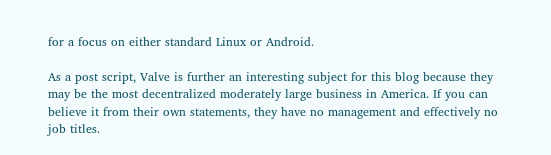for a focus on either standard Linux or Android.

As a post script, Valve is further an interesting subject for this blog because they may be the most decentralized moderately large business in America. If you can believe it from their own statements, they have no management and effectively no job titles.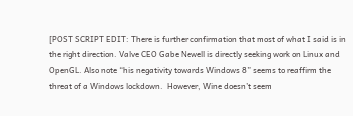[POST SCRIPT EDIT: There is further confirmation that most of what I said is in the right direction. Valve CEO Gabe Newell is directly seeking work on Linux and OpenGL. Also note “his negativity towards Windows 8” seems to reaffirm the threat of a Windows lockdown.  However, Wine doesn’t seem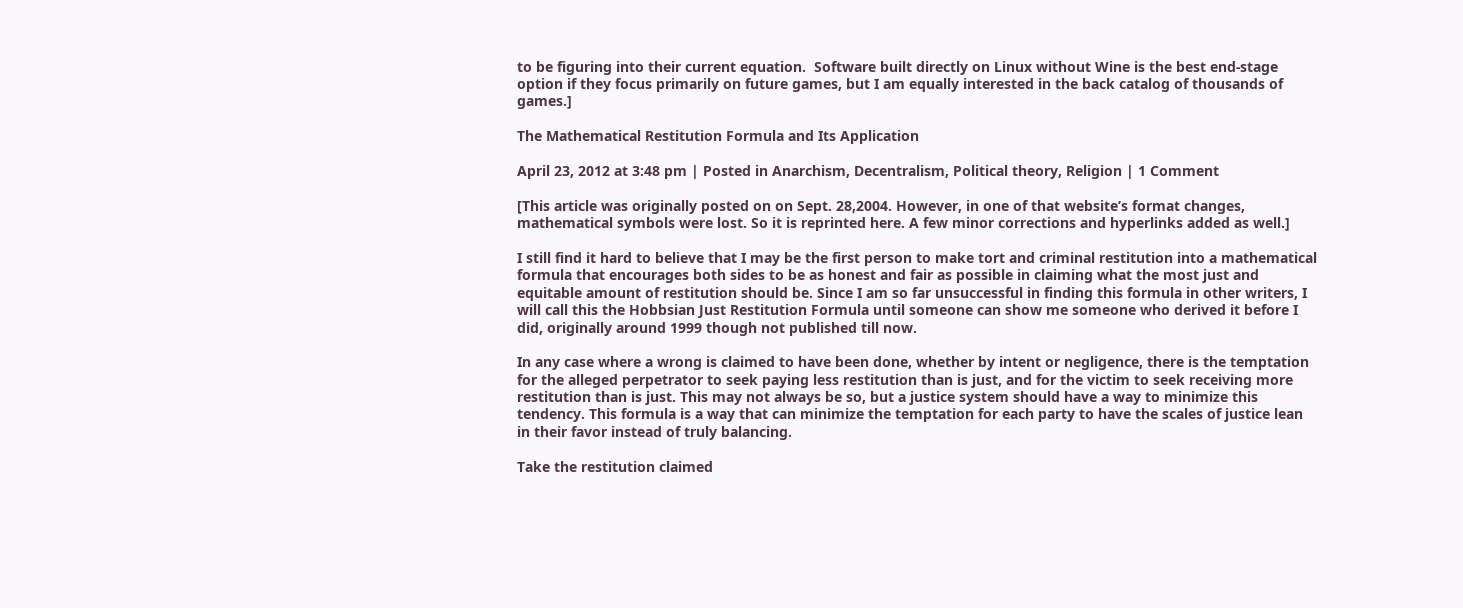to be figuring into their current equation.  Software built directly on Linux without Wine is the best end-stage option if they focus primarily on future games, but I am equally interested in the back catalog of thousands of games.]

The Mathematical Restitution Formula and Its Application

April 23, 2012 at 3:48 pm | Posted in Anarchism, Decentralism, Political theory, Religion | 1 Comment

[This article was originally posted on on Sept. 28,2004. However, in one of that website’s format changes, mathematical symbols were lost. So it is reprinted here. A few minor corrections and hyperlinks added as well.]

I still find it hard to believe that I may be the first person to make tort and criminal restitution into a mathematical formula that encourages both sides to be as honest and fair as possible in claiming what the most just and equitable amount of restitution should be. Since I am so far unsuccessful in finding this formula in other writers, I will call this the Hobbsian Just Restitution Formula until someone can show me someone who derived it before I did, originally around 1999 though not published till now.

In any case where a wrong is claimed to have been done, whether by intent or negligence, there is the temptation for the alleged perpetrator to seek paying less restitution than is just, and for the victim to seek receiving more restitution than is just. This may not always be so, but a justice system should have a way to minimize this tendency. This formula is a way that can minimize the temptation for each party to have the scales of justice lean in their favor instead of truly balancing.

Take the restitution claimed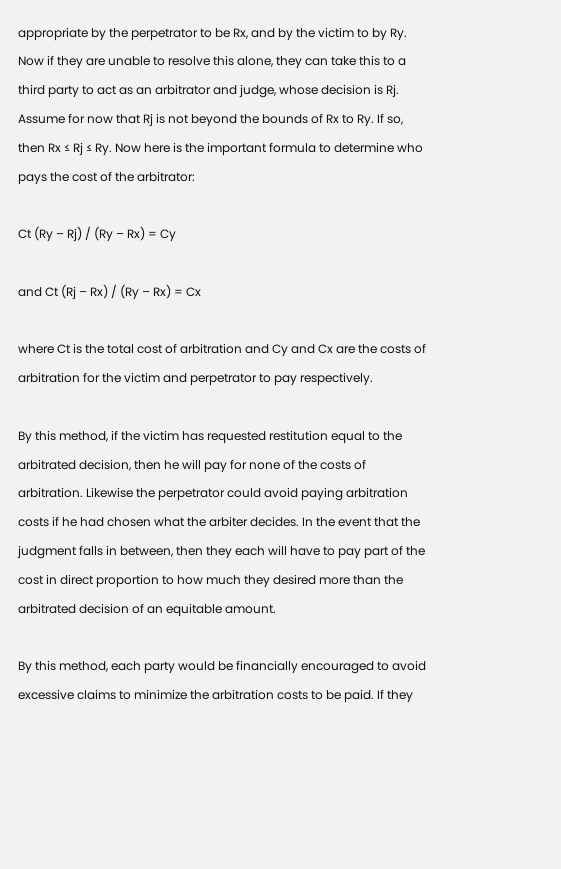appropriate by the perpetrator to be Rx, and by the victim to by Ry. Now if they are unable to resolve this alone, they can take this to a third party to act as an arbitrator and judge, whose decision is Rj. Assume for now that Rj is not beyond the bounds of Rx to Ry. If so, then Rx ≤ Rj ≤ Ry. Now here is the important formula to determine who pays the cost of the arbitrator:

Ct (Ry – Rj) / (Ry – Rx) = Cy

and Ct (Rj – Rx) / (Ry – Rx) = Cx

where Ct is the total cost of arbitration and Cy and Cx are the costs of arbitration for the victim and perpetrator to pay respectively.

By this method, if the victim has requested restitution equal to the arbitrated decision, then he will pay for none of the costs of arbitration. Likewise the perpetrator could avoid paying arbitration costs if he had chosen what the arbiter decides. In the event that the judgment falls in between, then they each will have to pay part of the cost in direct proportion to how much they desired more than the arbitrated decision of an equitable amount.

By this method, each party would be financially encouraged to avoid excessive claims to minimize the arbitration costs to be paid. If they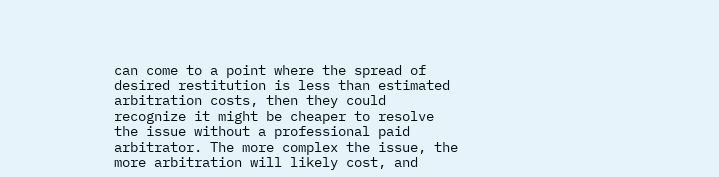can come to a point where the spread of desired restitution is less than estimated arbitration costs, then they could recognize it might be cheaper to resolve the issue without a professional paid arbitrator. The more complex the issue, the more arbitration will likely cost, and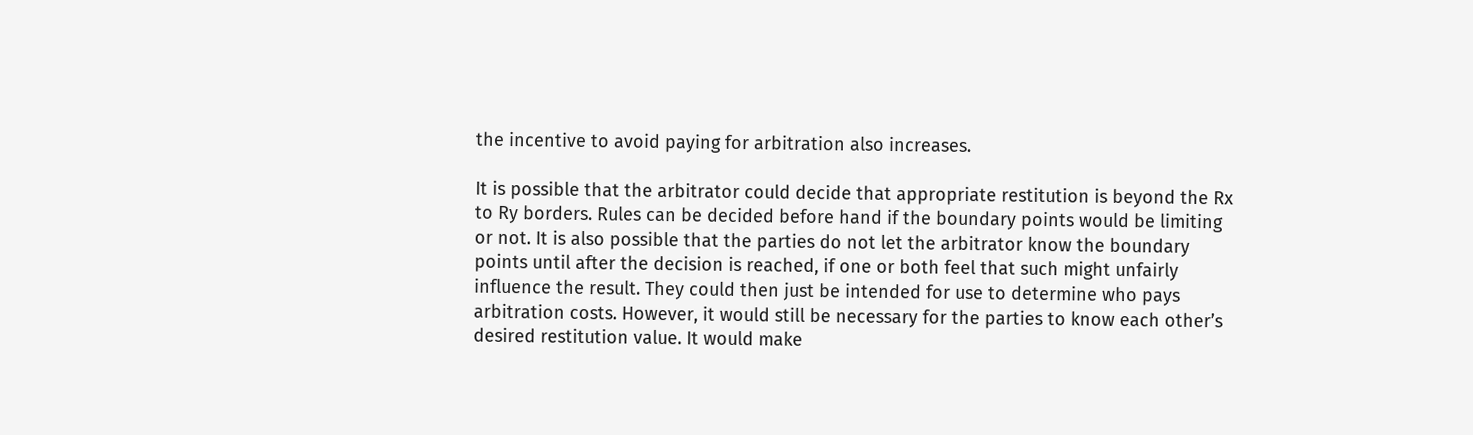the incentive to avoid paying for arbitration also increases.

It is possible that the arbitrator could decide that appropriate restitution is beyond the Rx to Ry borders. Rules can be decided before hand if the boundary points would be limiting or not. It is also possible that the parties do not let the arbitrator know the boundary points until after the decision is reached, if one or both feel that such might unfairly influence the result. They could then just be intended for use to determine who pays arbitration costs. However, it would still be necessary for the parties to know each other’s desired restitution value. It would make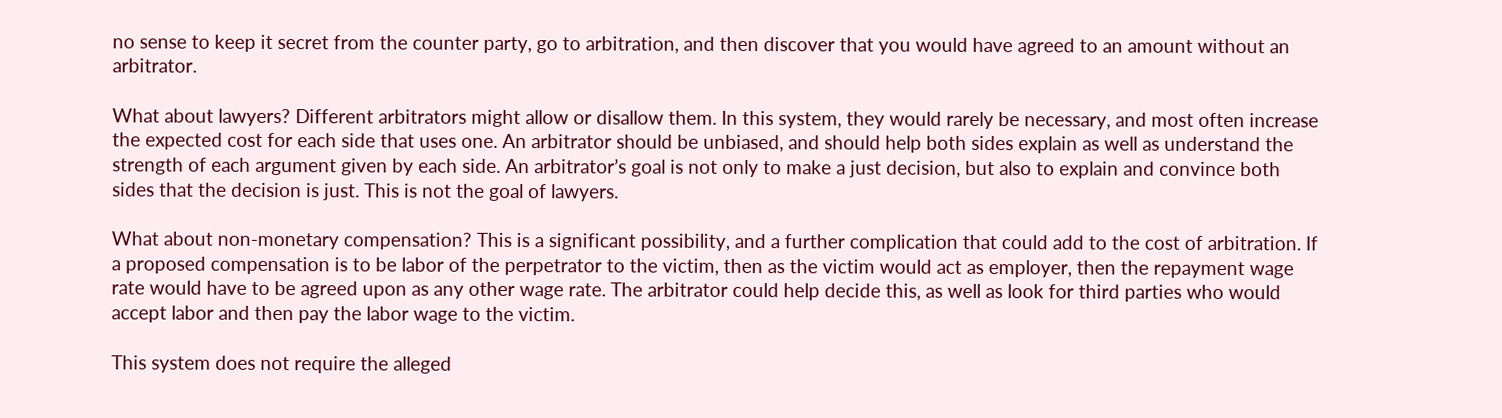no sense to keep it secret from the counter party, go to arbitration, and then discover that you would have agreed to an amount without an arbitrator.

What about lawyers? Different arbitrators might allow or disallow them. In this system, they would rarely be necessary, and most often increase the expected cost for each side that uses one. An arbitrator should be unbiased, and should help both sides explain as well as understand the strength of each argument given by each side. An arbitrator’s goal is not only to make a just decision, but also to explain and convince both sides that the decision is just. This is not the goal of lawyers.

What about non-monetary compensation? This is a significant possibility, and a further complication that could add to the cost of arbitration. If a proposed compensation is to be labor of the perpetrator to the victim, then as the victim would act as employer, then the repayment wage rate would have to be agreed upon as any other wage rate. The arbitrator could help decide this, as well as look for third parties who would accept labor and then pay the labor wage to the victim.

This system does not require the alleged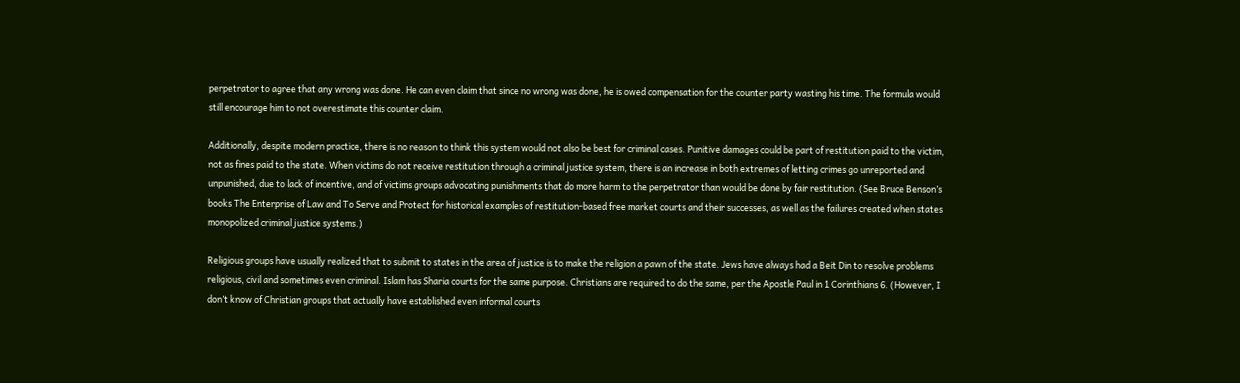perpetrator to agree that any wrong was done. He can even claim that since no wrong was done, he is owed compensation for the counter party wasting his time. The formula would still encourage him to not overestimate this counter claim.

Additionally, despite modern practice, there is no reason to think this system would not also be best for criminal cases. Punitive damages could be part of restitution paid to the victim, not as fines paid to the state. When victims do not receive restitution through a criminal justice system, there is an increase in both extremes of letting crimes go unreported and unpunished, due to lack of incentive, and of victims groups advocating punishments that do more harm to the perpetrator than would be done by fair restitution. (See Bruce Benson’s books The Enterprise of Law and To Serve and Protect for historical examples of restitution-based free market courts and their successes, as well as the failures created when states monopolized criminal justice systems.)

Religious groups have usually realized that to submit to states in the area of justice is to make the religion a pawn of the state. Jews have always had a Beit Din to resolve problems religious, civil and sometimes even criminal. Islam has Sharia courts for the same purpose. Christians are required to do the same, per the Apostle Paul in 1 Corinthians 6. (However, I don’t know of Christian groups that actually have established even informal courts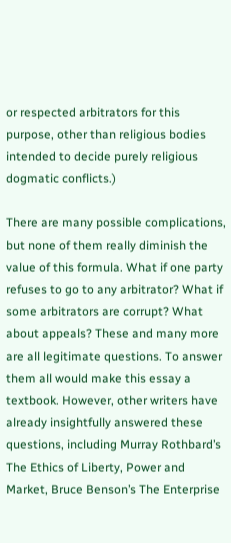or respected arbitrators for this purpose, other than religious bodies intended to decide purely religious dogmatic conflicts.)

There are many possible complications, but none of them really diminish the value of this formula. What if one party refuses to go to any arbitrator? What if some arbitrators are corrupt? What about appeals? These and many more are all legitimate questions. To answer them all would make this essay a textbook. However, other writers have already insightfully answered these questions, including Murray Rothbard’s The Ethics of Liberty, Power and Market, Bruce Benson’s The Enterprise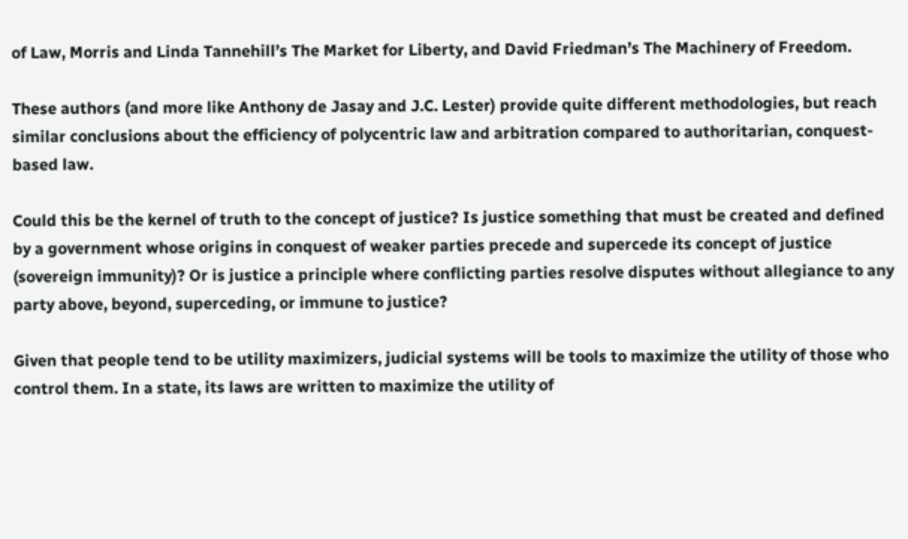of Law, Morris and Linda Tannehill’s The Market for Liberty, and David Friedman’s The Machinery of Freedom.

These authors (and more like Anthony de Jasay and J.C. Lester) provide quite different methodologies, but reach similar conclusions about the efficiency of polycentric law and arbitration compared to authoritarian, conquest-based law.

Could this be the kernel of truth to the concept of justice? Is justice something that must be created and defined by a government whose origins in conquest of weaker parties precede and supercede its concept of justice (sovereign immunity)? Or is justice a principle where conflicting parties resolve disputes without allegiance to any party above, beyond, superceding, or immune to justice?

Given that people tend to be utility maximizers, judicial systems will be tools to maximize the utility of those who control them. In a state, its laws are written to maximize the utility of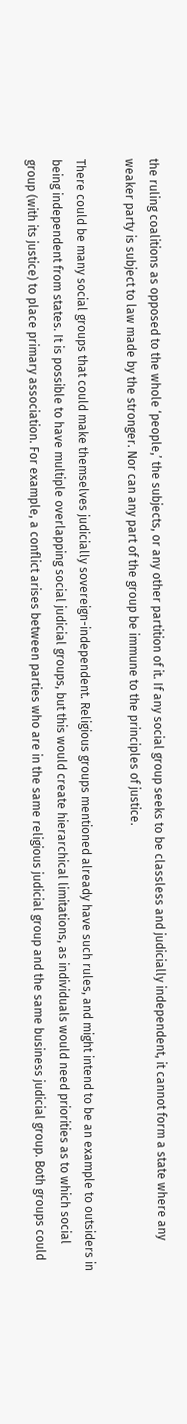the ruling coalitions as opposed to the whole ‘people,’ the subjects, or any other partition of it. If any social group seeks to be classless and judicially independent, it cannot form a state where any weaker party is subject to law made by the stronger. Nor can any part of the group be immune to the principles of justice.

There could be many social groups that could make themselves judicially sovereign-independent. Religious groups mentioned already have such rules, and might intend to be an example to outsiders in being independent from states. It is possible to have multiple overlapping social judicial groups, but this would create hierarchical limitations, as individuals would need priorities as to which social group (with its justice) to place primary association. For example, a conflict arises between parties who are in the same religious judicial group and the same business judicial group. Both groups could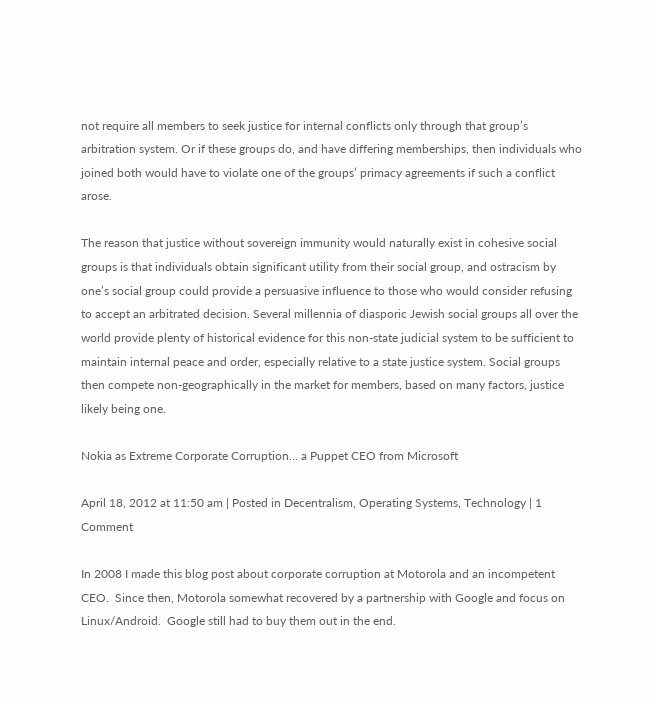not require all members to seek justice for internal conflicts only through that group’s arbitration system. Or if these groups do, and have differing memberships, then individuals who joined both would have to violate one of the groups’ primacy agreements if such a conflict arose.

The reason that justice without sovereign immunity would naturally exist in cohesive social groups is that individuals obtain significant utility from their social group, and ostracism by one’s social group could provide a persuasive influence to those who would consider refusing to accept an arbitrated decision. Several millennia of diasporic Jewish social groups all over the world provide plenty of historical evidence for this non-state judicial system to be sufficient to maintain internal peace and order, especially relative to a state justice system. Social groups then compete non-geographically in the market for members, based on many factors, justice likely being one.

Nokia as Extreme Corporate Corruption… a Puppet CEO from Microsoft

April 18, 2012 at 11:50 am | Posted in Decentralism, Operating Systems, Technology | 1 Comment

In 2008 I made this blog post about corporate corruption at Motorola and an incompetent CEO.  Since then, Motorola somewhat recovered by a partnership with Google and focus on Linux/Android.  Google still had to buy them out in the end.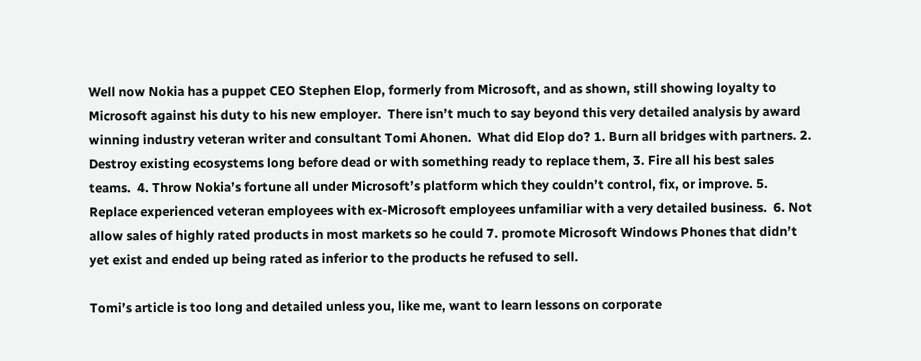Well now Nokia has a puppet CEO Stephen Elop, formerly from Microsoft, and as shown, still showing loyalty to Microsoft against his duty to his new employer.  There isn’t much to say beyond this very detailed analysis by award winning industry veteran writer and consultant Tomi Ahonen.  What did Elop do? 1. Burn all bridges with partners. 2. Destroy existing ecosystems long before dead or with something ready to replace them, 3. Fire all his best sales teams.  4. Throw Nokia’s fortune all under Microsoft’s platform which they couldn’t control, fix, or improve. 5. Replace experienced veteran employees with ex-Microsoft employees unfamiliar with a very detailed business.  6. Not allow sales of highly rated products in most markets so he could 7. promote Microsoft Windows Phones that didn’t yet exist and ended up being rated as inferior to the products he refused to sell.

Tomi’s article is too long and detailed unless you, like me, want to learn lessons on corporate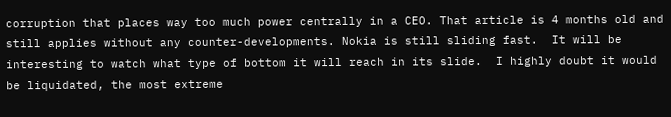corruption that places way too much power centrally in a CEO. That article is 4 months old and still applies without any counter-developments. Nokia is still sliding fast.  It will be interesting to watch what type of bottom it will reach in its slide.  I highly doubt it would be liquidated, the most extreme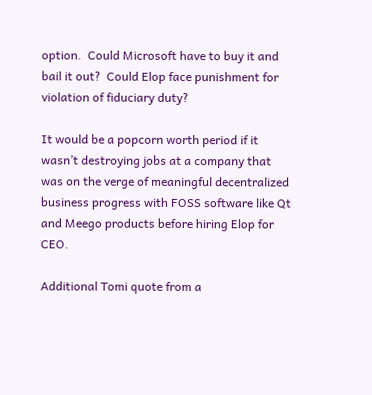option.  Could Microsoft have to buy it and bail it out?  Could Elop face punishment for violation of fiduciary duty?

It would be a popcorn worth period if it wasn’t destroying jobs at a company that was on the verge of meaningful decentralized business progress with FOSS software like Qt and Meego products before hiring Elop for CEO.

Additional Tomi quote from a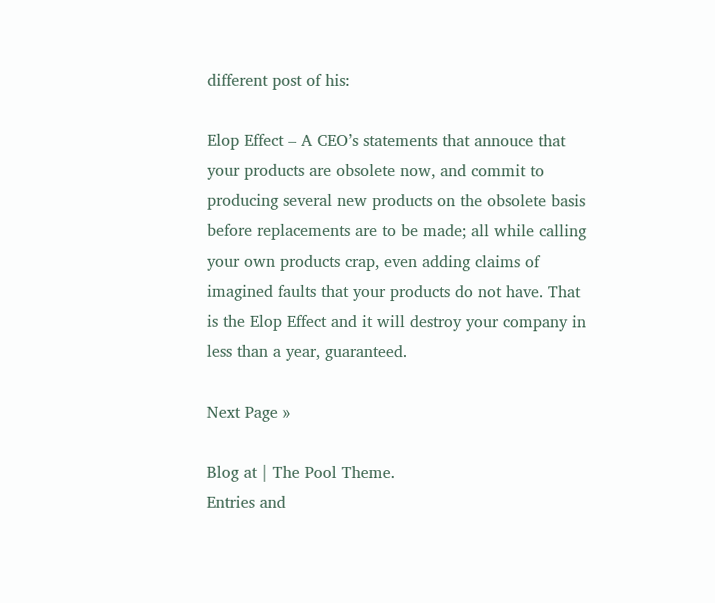different post of his:

Elop Effect – A CEO’s statements that annouce that your products are obsolete now, and commit to producing several new products on the obsolete basis before replacements are to be made; all while calling your own products crap, even adding claims of imagined faults that your products do not have. That is the Elop Effect and it will destroy your company in less than a year, guaranteed.

Next Page »

Blog at | The Pool Theme.
Entries and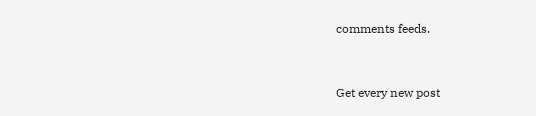comments feeds.


Get every new post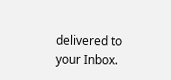delivered to your Inbox.